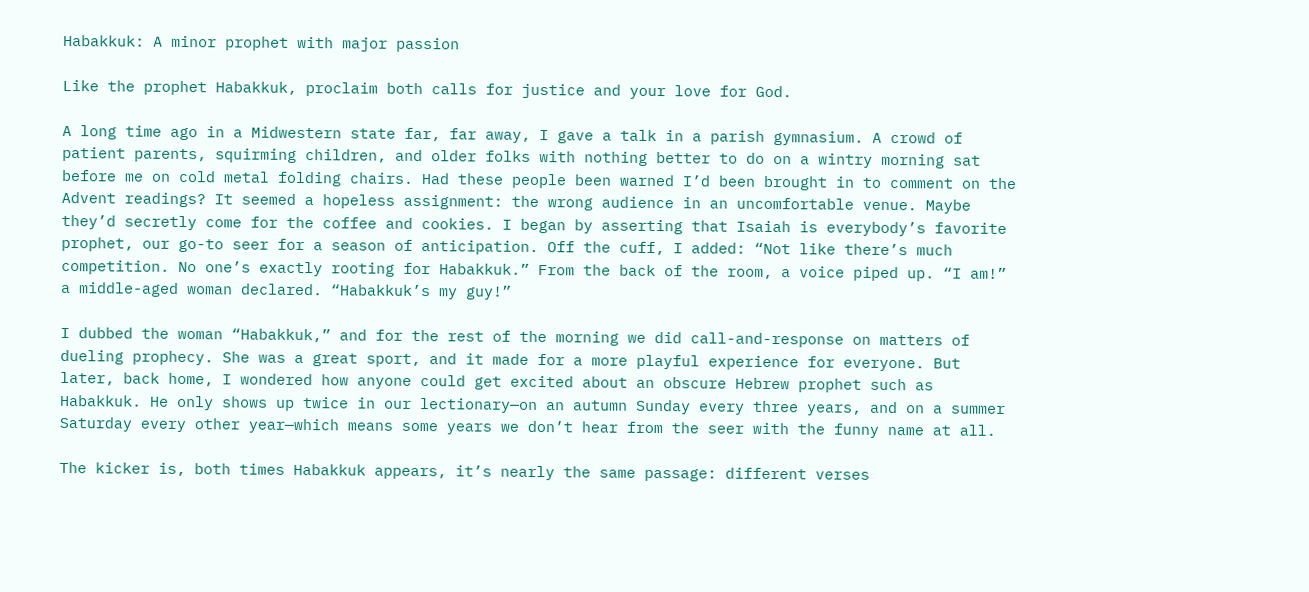Habakkuk: A minor prophet with major passion

Like the prophet Habakkuk, proclaim both calls for justice and your love for God.

A long time ago in a Midwestern state far, far away, I gave a talk in a parish gymnasium. A crowd of patient parents, squirming children, and older folks with nothing better to do on a wintry morning sat before me on cold metal folding chairs. Had these people been warned I’d been brought in to comment on the Advent readings? It seemed a hopeless assignment: the wrong audience in an uncomfortable venue. Maybe they’d secretly come for the coffee and cookies. I began by asserting that Isaiah is everybody’s favorite prophet, our go-to seer for a season of anticipation. Off the cuff, I added: “Not like there’s much competition. No one’s exactly rooting for Habakkuk.” From the back of the room, a voice piped up. “I am!” a middle-aged woman declared. “Habakkuk’s my guy!”

I dubbed the woman “Habakkuk,” and for the rest of the morning we did call-and-response on matters of dueling prophecy. She was a great sport, and it made for a more playful experience for everyone. But later, back home, I wondered how anyone could get excited about an obscure Hebrew prophet such as Habakkuk. He only shows up twice in our lectionary—on an autumn Sunday every three years, and on a summer Saturday every other year—which means some years we don’t hear from the seer with the funny name at all.

The kicker is, both times Habakkuk appears, it’s nearly the same passage: different verses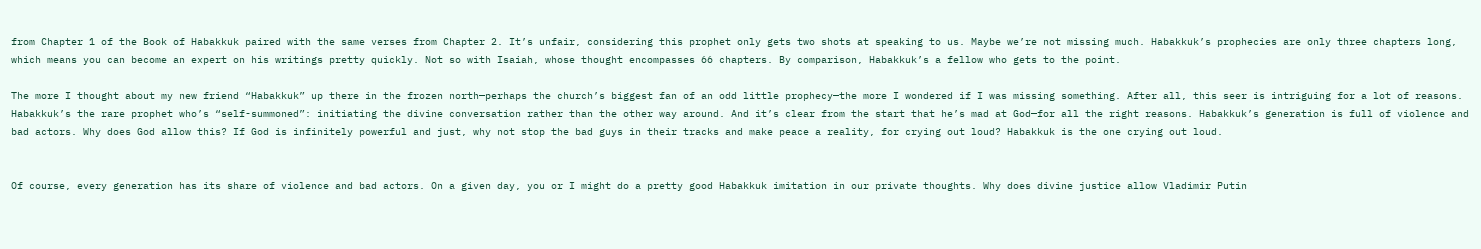from Chapter 1 of the Book of Habakkuk paired with the same verses from Chapter 2. It’s unfair, considering this prophet only gets two shots at speaking to us. Maybe we’re not missing much. Habakkuk’s prophecies are only three chapters long, which means you can become an expert on his writings pretty quickly. Not so with Isaiah, whose thought encompasses 66 chapters. By comparison, Habakkuk’s a fellow who gets to the point.

The more I thought about my new friend “Habakkuk” up there in the frozen north—perhaps the church’s biggest fan of an odd little prophecy—the more I wondered if I was missing something. After all, this seer is intriguing for a lot of reasons. Habakkuk’s the rare prophet who’s “self-summoned”: initiating the divine conversation rather than the other way around. And it’s clear from the start that he’s mad at God—for all the right reasons. Habakkuk’s generation is full of violence and bad actors. Why does God allow this? If God is infinitely powerful and just, why not stop the bad guys in their tracks and make peace a reality, for crying out loud? Habakkuk is the one crying out loud.


Of course, every generation has its share of violence and bad actors. On a given day, you or I might do a pretty good Habakkuk imitation in our private thoughts. Why does divine justice allow Vladimir Putin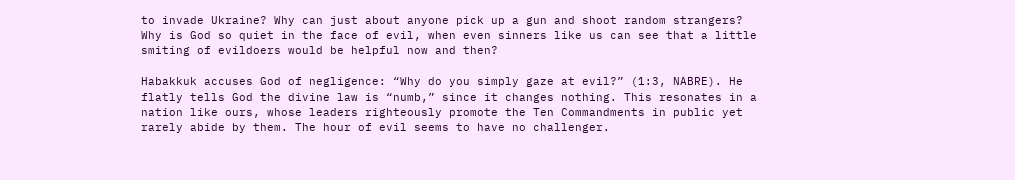to invade Ukraine? Why can just about anyone pick up a gun and shoot random strangers? Why is God so quiet in the face of evil, when even sinners like us can see that a little smiting of evildoers would be helpful now and then?

Habakkuk accuses God of negligence: “Why do you simply gaze at evil?” (1:3, NABRE). He flatly tells God the divine law is “numb,” since it changes nothing. This resonates in a nation like ours, whose leaders righteously promote the Ten Commandments in public yet rarely abide by them. The hour of evil seems to have no challenger.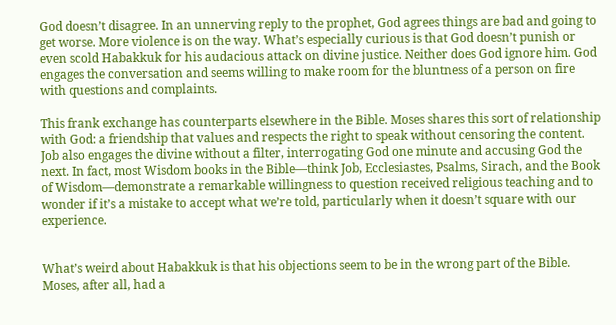God doesn’t disagree. In an unnerving reply to the prophet, God agrees things are bad and going to get worse. More violence is on the way. What’s especially curious is that God doesn’t punish or even scold Habakkuk for his audacious attack on divine justice. Neither does God ignore him. God engages the conversation and seems willing to make room for the bluntness of a person on fire with questions and complaints.

This frank exchange has counterparts elsewhere in the Bible. Moses shares this sort of relationship with God: a friendship that values and respects the right to speak without censoring the content. Job also engages the divine without a filter, interrogating God one minute and accusing God the next. In fact, most Wisdom books in the Bible—think Job, Ecclesiastes, Psalms, Sirach, and the Book of Wisdom—demonstrate a remarkable willingness to question received religious teaching and to wonder if it’s a mistake to accept what we’re told, particularly when it doesn’t square with our experience.


What’s weird about Habakkuk is that his objections seem to be in the wrong part of the Bible. Moses, after all, had a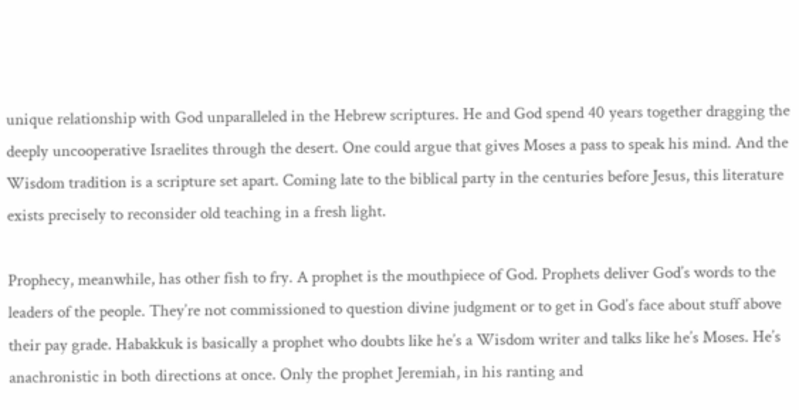unique relationship with God unparalleled in the Hebrew scriptures. He and God spend 40 years together dragging the deeply uncooperative Israelites through the desert. One could argue that gives Moses a pass to speak his mind. And the Wisdom tradition is a scripture set apart. Coming late to the biblical party in the centuries before Jesus, this literature exists precisely to reconsider old teaching in a fresh light.

Prophecy, meanwhile, has other fish to fry. A prophet is the mouthpiece of God. Prophets deliver God’s words to the leaders of the people. They’re not commissioned to question divine judgment or to get in God’s face about stuff above their pay grade. Habakkuk is basically a prophet who doubts like he’s a Wisdom writer and talks like he’s Moses. He’s anachronistic in both directions at once. Only the prophet Jeremiah, in his ranting and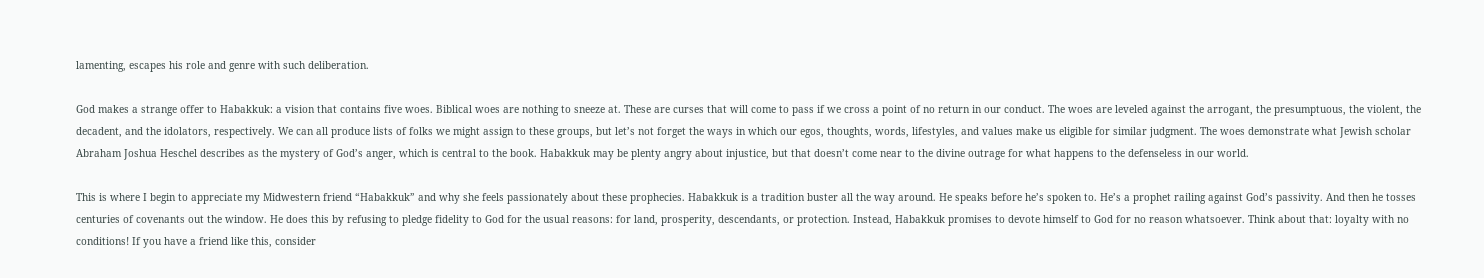lamenting, escapes his role and genre with such deliberation.

God makes a strange offer to Habakkuk: a vision that contains five woes. Biblical woes are nothing to sneeze at. These are curses that will come to pass if we cross a point of no return in our conduct. The woes are leveled against the arrogant, the presumptuous, the violent, the decadent, and the idolators, respectively. We can all produce lists of folks we might assign to these groups, but let’s not forget the ways in which our egos, thoughts, words, lifestyles, and values make us eligible for similar judgment. The woes demonstrate what Jewish scholar Abraham Joshua Heschel describes as the mystery of God’s anger, which is central to the book. Habakkuk may be plenty angry about injustice, but that doesn’t come near to the divine outrage for what happens to the defenseless in our world.

This is where I begin to appreciate my Midwestern friend “Habakkuk” and why she feels passionately about these prophecies. Habakkuk is a tradition buster all the way around. He speaks before he’s spoken to. He’s a prophet railing against God’s passivity. And then he tosses centuries of covenants out the window. He does this by refusing to pledge fidelity to God for the usual reasons: for land, prosperity, descendants, or protection. Instead, Habakkuk promises to devote himself to God for no reason whatsoever. Think about that: loyalty with no conditions! If you have a friend like this, consider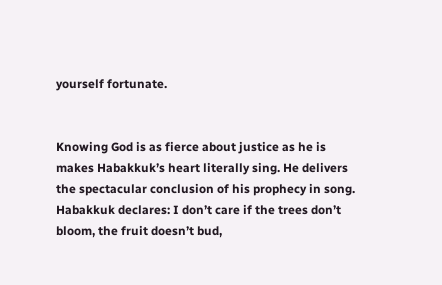yourself fortunate.


Knowing God is as fierce about justice as he is makes Habakkuk’s heart literally sing. He delivers the spectacular conclusion of his prophecy in song. Habakkuk declares: I don’t care if the trees don’t bloom, the fruit doesn’t bud,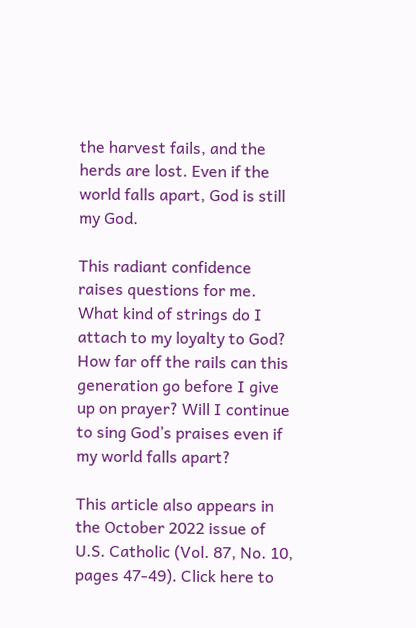the harvest fails, and the herds are lost. Even if the world falls apart, God is still my God.

This radiant confidence raises questions for me. What kind of strings do I attach to my loyalty to God? How far off the rails can this generation go before I give up on prayer? Will I continue to sing God’s praises even if my world falls apart?

This article also appears in the October 2022 issue of U.S. Catholic (Vol. 87, No. 10, pages 47-49). Click here to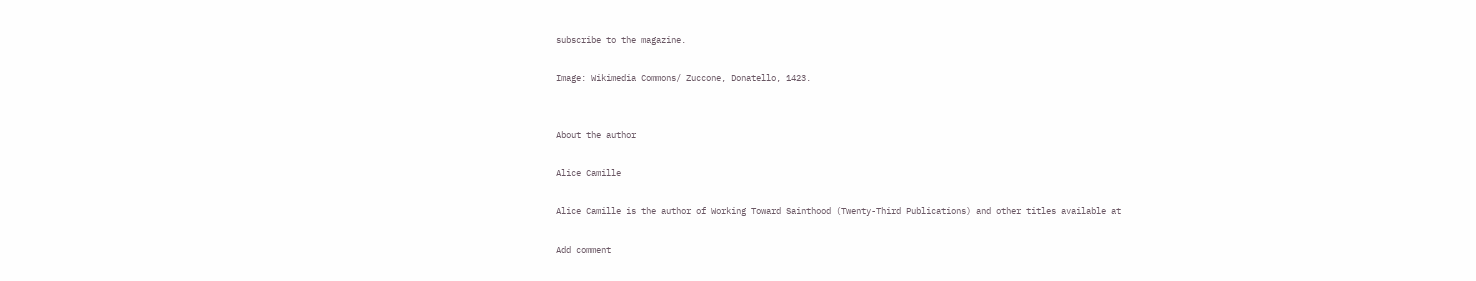subscribe to the magazine.

Image: Wikimedia Commons/ Zuccone, Donatello, 1423.


About the author

Alice Camille

Alice Camille is the author of Working Toward Sainthood (Twenty-Third Publications) and other titles available at

Add comment